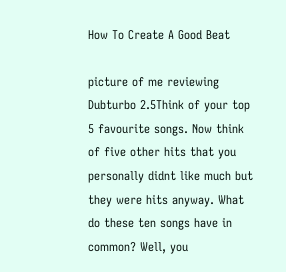How To Create A Good Beat

picture of me reviewing Dubturbo 2.5Think of your top 5 favourite songs. Now think of five other hits that you personally didnt like much but they were hits anyway. What do these ten songs have in common? Well, you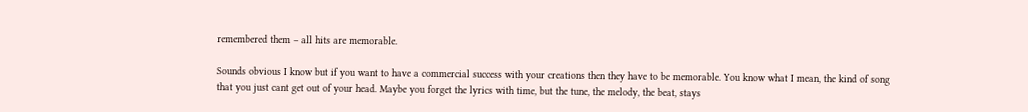remembered them – all hits are memorable.

Sounds obvious I know but if you want to have a commercial success with your creations then they have to be memorable. You know what I mean, the kind of song that you just cant get out of your head. Maybe you forget the lyrics with time, but the tune, the melody, the beat, stays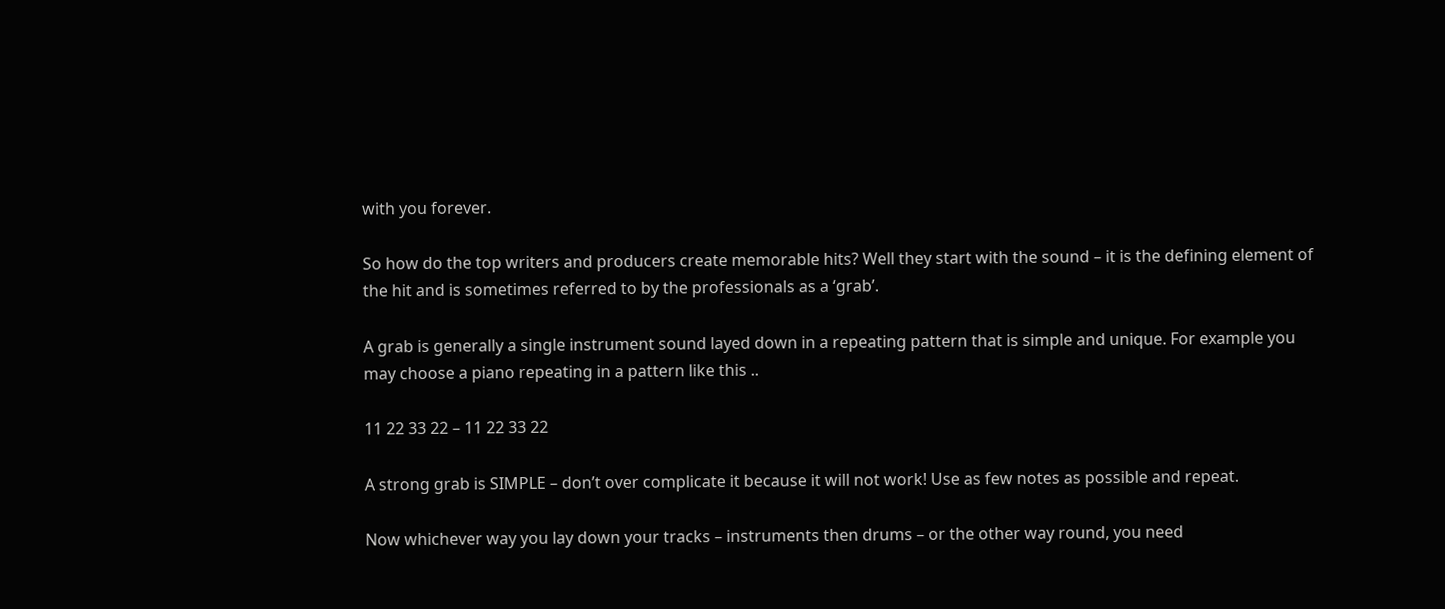with you forever.

So how do the top writers and producers create memorable hits? Well they start with the sound – it is the defining element of the hit and is sometimes referred to by the professionals as a ‘grab’.

A grab is generally a single instrument sound layed down in a repeating pattern that is simple and unique. For example you may choose a piano repeating in a pattern like this ..

11 22 33 22 – 11 22 33 22

A strong grab is SIMPLE – don’t over complicate it because it will not work! Use as few notes as possible and repeat.

Now whichever way you lay down your tracks – instruments then drums – or the other way round, you need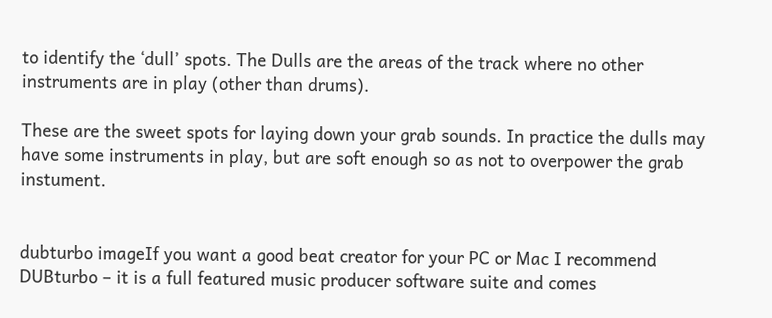to identify the ‘dull’ spots. The Dulls are the areas of the track where no other instruments are in play (other than drums).

These are the sweet spots for laying down your grab sounds. In practice the dulls may have some instruments in play, but are soft enough so as not to overpower the grab instument.


dubturbo imageIf you want a good beat creator for your PC or Mac I recommend DUBturbo – it is a full featured music producer software suite and comes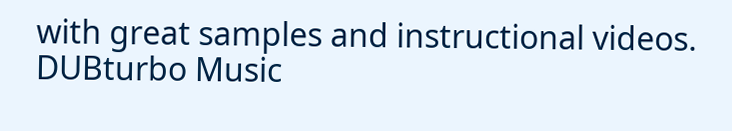with great samples and instructional videos. DUBturbo Music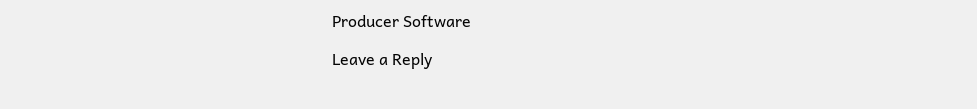Producer Software

Leave a Reply